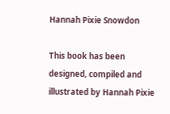Hannah Pixie Snowdon

This book has been designed, compiled and illustrated by Hannah Pixie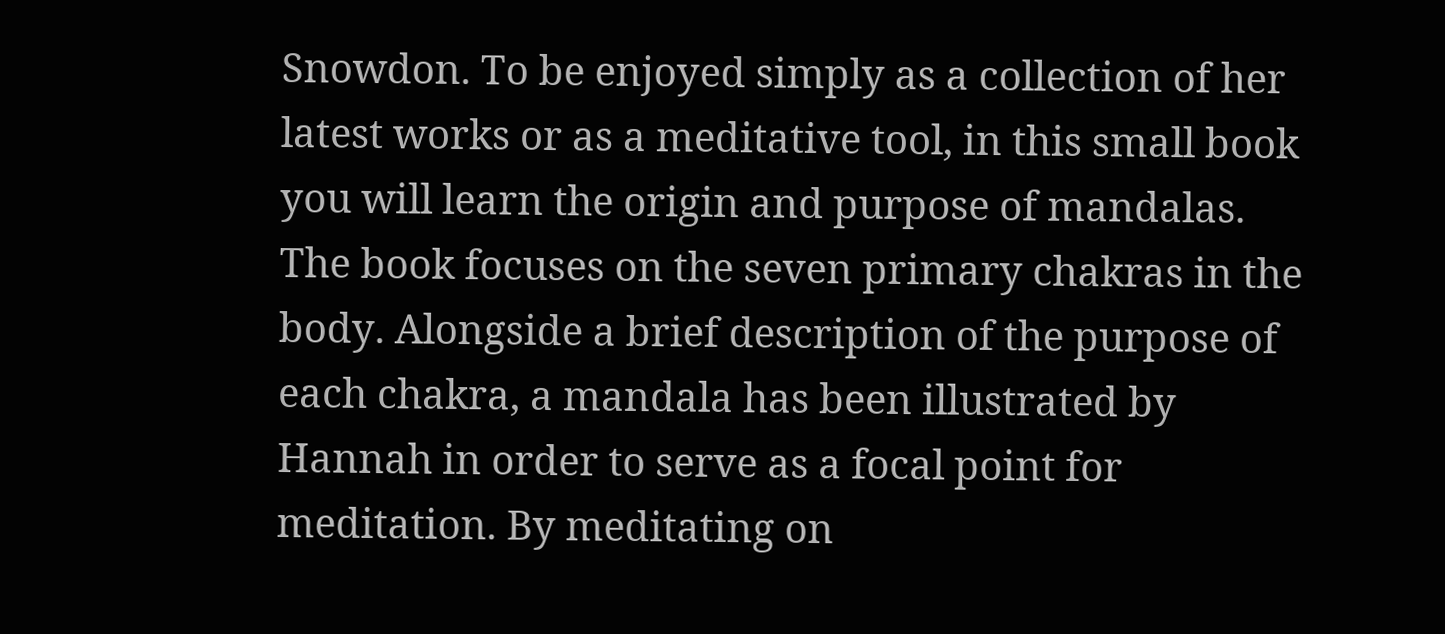Snowdon. To be enjoyed simply as a collection of her latest works or as a meditative tool, in this small book you will learn the origin and purpose of mandalas. The book focuses on the seven primary chakras in the body. Alongside a brief description of the purpose of each chakra, a mandala has been illustrated by Hannah in order to serve as a focal point for meditation. By meditating on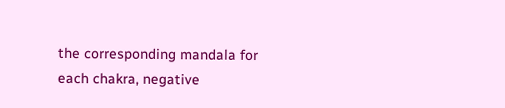the corresponding mandala for each chakra, negative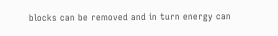blocks can be removed and in turn energy can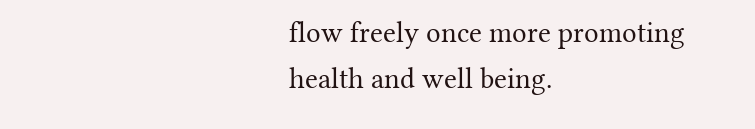flow freely once more promoting health and well being.